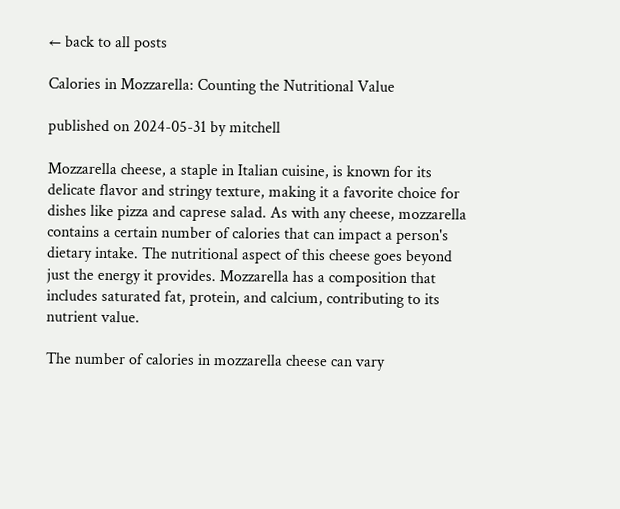← back to all posts

Calories in Mozzarella: Counting the Nutritional Value

published on 2024-05-31 by mitchell

Mozzarella cheese, a staple in Italian cuisine, is known for its delicate flavor and stringy texture, making it a favorite choice for dishes like pizza and caprese salad. As with any cheese, mozzarella contains a certain number of calories that can impact a person's dietary intake. The nutritional aspect of this cheese goes beyond just the energy it provides. Mozzarella has a composition that includes saturated fat, protein, and calcium, contributing to its nutrient value.

The number of calories in mozzarella cheese can vary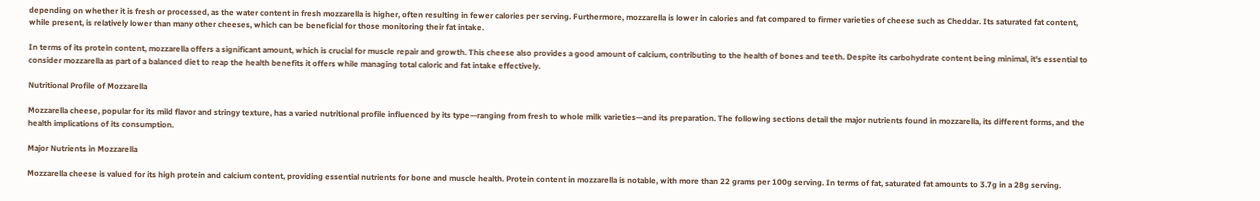depending on whether it is fresh or processed, as the water content in fresh mozzarella is higher, often resulting in fewer calories per serving. Furthermore, mozzarella is lower in calories and fat compared to firmer varieties of cheese such as Cheddar. Its saturated fat content, while present, is relatively lower than many other cheeses, which can be beneficial for those monitoring their fat intake.

In terms of its protein content, mozzarella offers a significant amount, which is crucial for muscle repair and growth. This cheese also provides a good amount of calcium, contributing to the health of bones and teeth. Despite its carbohydrate content being minimal, it's essential to consider mozzarella as part of a balanced diet to reap the health benefits it offers while managing total caloric and fat intake effectively.

Nutritional Profile of Mozzarella

Mozzarella cheese, popular for its mild flavor and stringy texture, has a varied nutritional profile influenced by its type—ranging from fresh to whole milk varieties—and its preparation. The following sections detail the major nutrients found in mozzarella, its different forms, and the health implications of its consumption.

Major Nutrients in Mozzarella

Mozzarella cheese is valued for its high protein and calcium content, providing essential nutrients for bone and muscle health. Protein content in mozzarella is notable, with more than 22 grams per 100g serving. In terms of fat, saturated fat amounts to 3.7g in a 28g serving.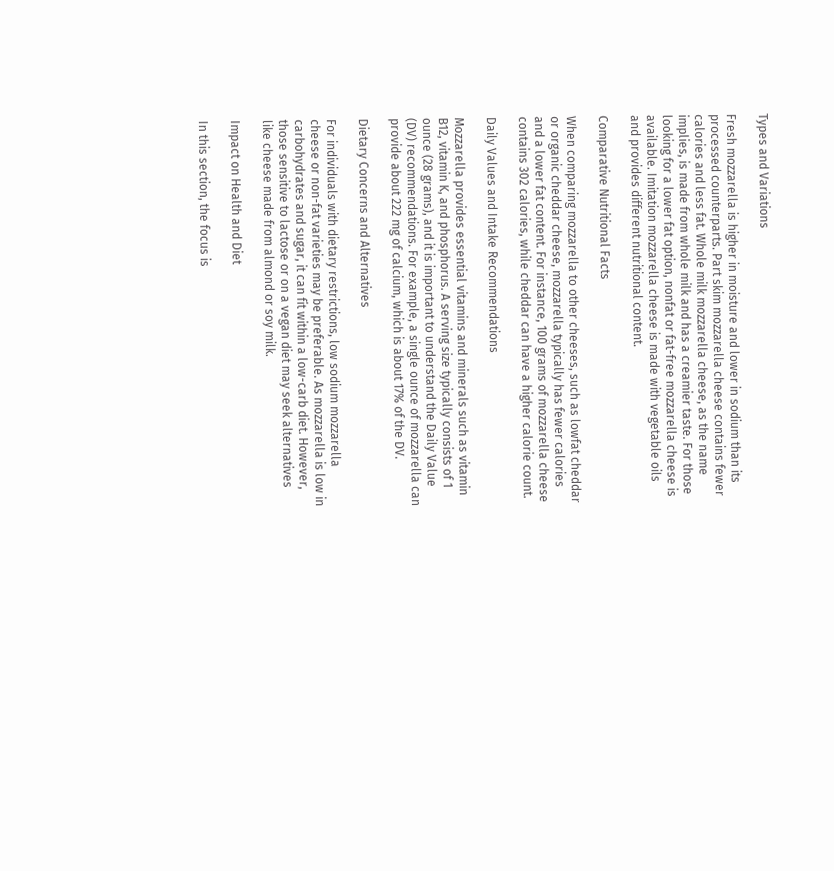Types and Variations

Fresh mozzarella is higher in moisture and lower in sodium than its processed counterparts. Part skim mozzarella cheese contains fewer calories and less fat. Whole milk mozzarella cheese, as the name implies, is made from whole milk and has a creamier taste. For those looking for a lower fat option, nonfat or fat-free mozzarella cheese is available. Imitation mozzarella cheese is made with vegetable oils and provides different nutritional content.

Comparative Nutritional Facts

When comparing mozzarella to other cheeses, such as lowfat cheddar or organic cheddar cheese, mozzarella typically has fewer calories and a lower fat content. For instance, 100 grams of mozzarella cheese contains 302 calories, while cheddar can have a higher calorie count.

Daily Values and Intake Recommendations

Mozzarella provides essential vitamins and minerals such as vitamin B12, vitamin K, and phosphorus. A serving size typically consists of 1 ounce (28 grams), and it is important to understand the Daily Value (DV) recommendations. For example, a single ounce of mozzarella can provide about 222 mg of calcium, which is about 17% of the DV.

Dietary Concerns and Alternatives

For individuals with dietary restrictions, low sodium mozzarella cheese or non-fat varieties may be preferable. As mozzarella is low in carbohydrates and sugar, it can fit within a low-carb diet. However, those sensitive to lactose or on a vegan diet may seek alternatives like cheese made from almond or soy milk.

Impact on Health and Diet

In this section, the focus is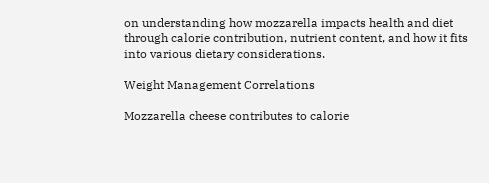on understanding how mozzarella impacts health and diet through calorie contribution, nutrient content, and how it fits into various dietary considerations.

Weight Management Correlations

Mozzarella cheese contributes to calorie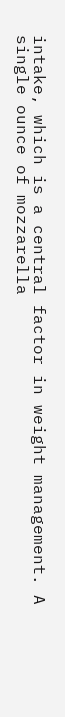intake, which is a central factor in weight management. A single ounce of mozzarella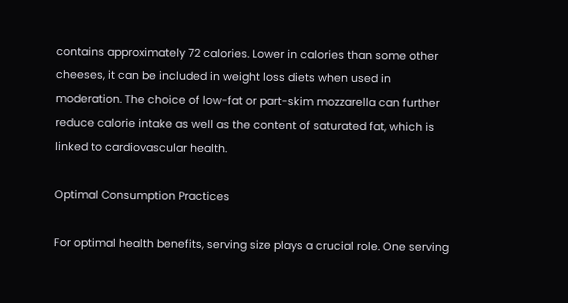contains approximately 72 calories. Lower in calories than some other cheeses, it can be included in weight loss diets when used in moderation. The choice of low-fat or part-skim mozzarella can further reduce calorie intake as well as the content of saturated fat, which is linked to cardiovascular health.

Optimal Consumption Practices

For optimal health benefits, serving size plays a crucial role. One serving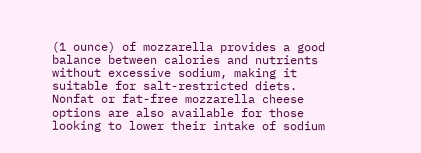(1 ounce) of mozzarella provides a good balance between calories and nutrients without excessive sodium, making it suitable for salt-restricted diets. Nonfat or fat-free mozzarella cheese options are also available for those looking to lower their intake of sodium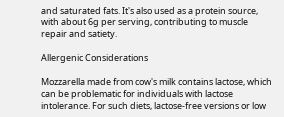and saturated fats. It's also used as a protein source, with about 6g per serving, contributing to muscle repair and satiety.

Allergenic Considerations

Mozzarella made from cow's milk contains lactose, which can be problematic for individuals with lactose intolerance. For such diets, lactose-free versions or low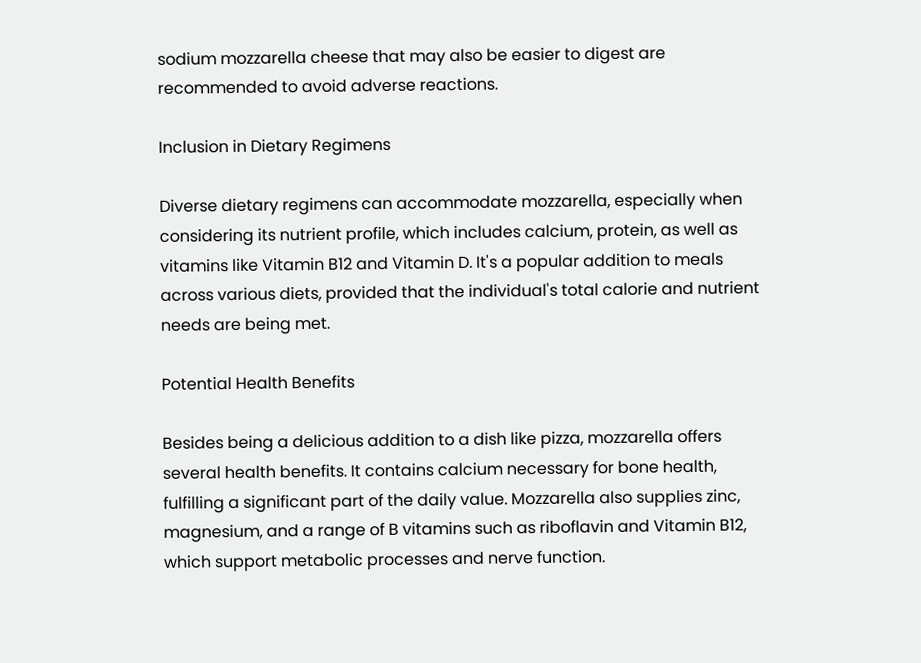sodium mozzarella cheese that may also be easier to digest are recommended to avoid adverse reactions.

Inclusion in Dietary Regimens

Diverse dietary regimens can accommodate mozzarella, especially when considering its nutrient profile, which includes calcium, protein, as well as vitamins like Vitamin B12 and Vitamin D. It's a popular addition to meals across various diets, provided that the individual's total calorie and nutrient needs are being met.

Potential Health Benefits

Besides being a delicious addition to a dish like pizza, mozzarella offers several health benefits. It contains calcium necessary for bone health, fulfilling a significant part of the daily value. Mozzarella also supplies zinc, magnesium, and a range of B vitamins such as riboflavin and Vitamin B12, which support metabolic processes and nerve function.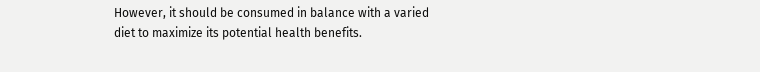However, it should be consumed in balance with a varied diet to maximize its potential health benefits.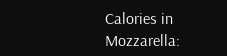Calories in Mozzarella: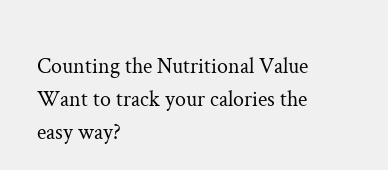Counting the Nutritional Value
Want to track your calories the easy way?